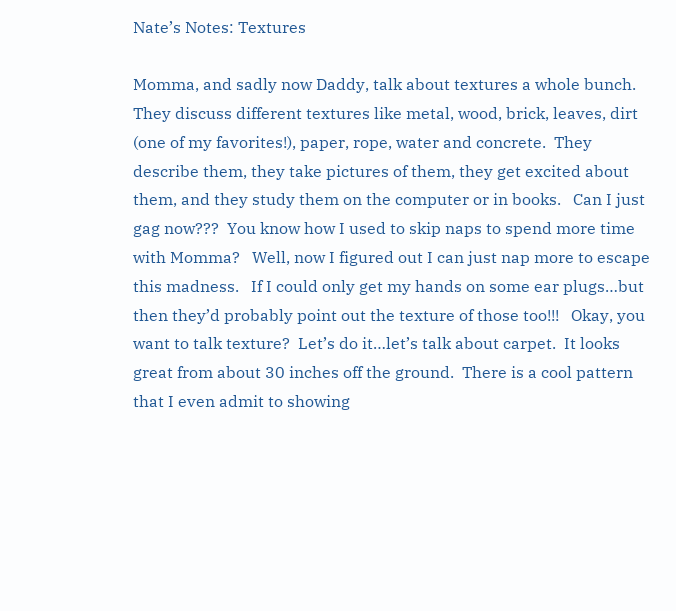Nate’s Notes: Textures

Momma, and sadly now Daddy, talk about textures a whole bunch.  They discuss different textures like metal, wood, brick, leaves, dirt (one of my favorites!), paper, rope, water and concrete.  They describe them, they take pictures of them, they get excited about them, and they study them on the computer or in books.   Can I just gag now???  You know how I used to skip naps to spend more time with Momma?   Well, now I figured out I can just nap more to escape this madness.   If I could only get my hands on some ear plugs…but then they’d probably point out the texture of those too!!!   Okay, you want to talk texture?  Let’s do it…let’s talk about carpet.  It looks great from about 30 inches off the ground.  There is a cool pattern that I even admit to showing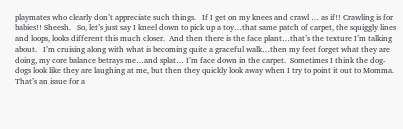playmates who clearly don’t appreciate such things.   If I get on my knees and crawl … as if!! Crawling is for babies!! Sheesh.   So, let’s just say I kneel down to pick up a toy…that same patch of carpet, the squiggly lines and loops, looks different this much closer.  And then there is the face plant…that’s the texture I’m talking about.   I’m cruising along with what is becoming quite a graceful walk…then my feet forget what they are doing, my core balance betrays me…and splat… I’m face down in the carpet.  Sometimes I think the dog-dogs look like they are laughing at me, but then they quickly look away when I try to point it out to Momma.  That’s an issue for a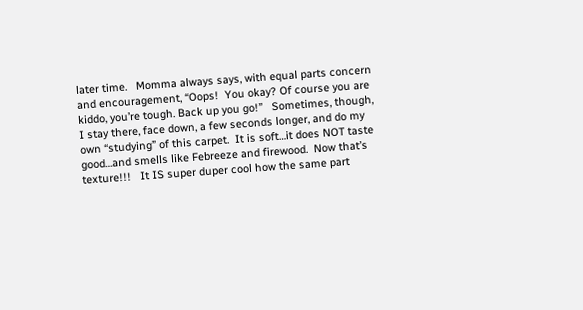later time.   Momma always says, with equal parts concern and encouragement, “Oops!  You okay? Of course you are kiddo, you’re tough. Back up you go!”   Sometimes, though,  I stay there, face down, a few seconds longer, and do my own “studying” of this carpet.  It is soft…it does NOT taste good…and smells like Febreeze and firewood.  Now that’s texture!!!   It IS super duper cool how the same part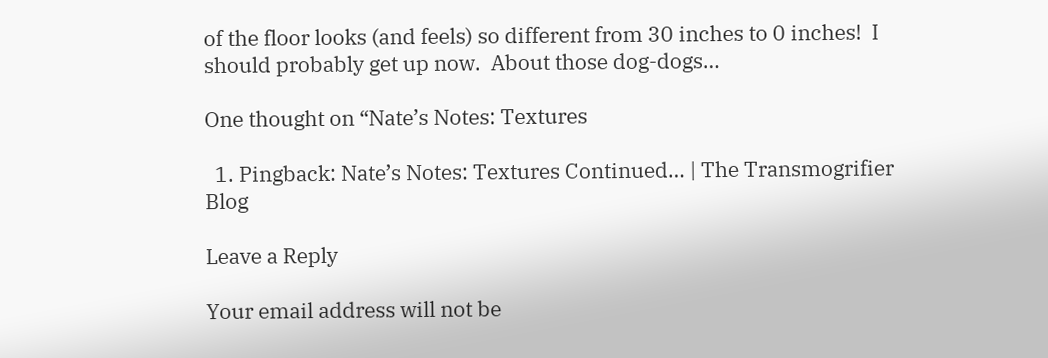of the floor looks (and feels) so different from 30 inches to 0 inches!  I should probably get up now.  About those dog-dogs…

One thought on “Nate’s Notes: Textures

  1. Pingback: Nate’s Notes: Textures Continued… | The Transmogrifier Blog

Leave a Reply

Your email address will not be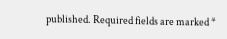published. Required fields are marked *